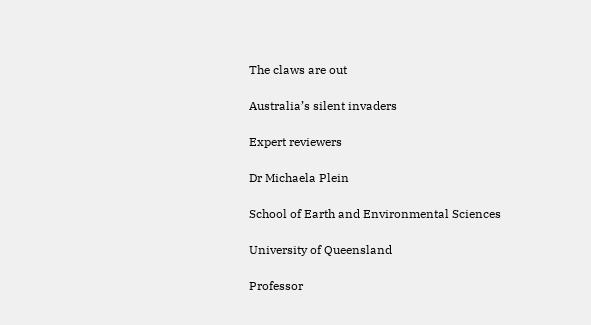The claws are out

Australia’s silent invaders

Expert reviewers

Dr Michaela Plein

School of Earth and Environmental Sciences

University of Queensland

Professor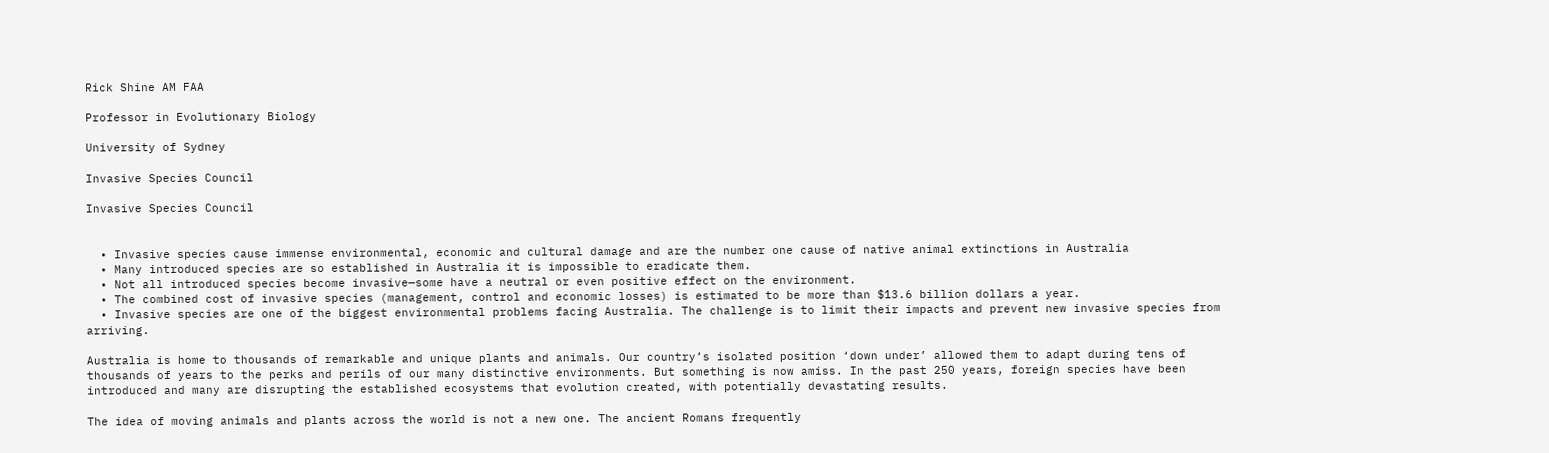Rick Shine AM FAA

Professor in Evolutionary Biology

University of Sydney

Invasive Species Council

Invasive Species Council


  • Invasive species cause immense environmental, economic and cultural damage and are the number one cause of native animal extinctions in Australia
  • Many introduced species are so established in Australia it is impossible to eradicate them.
  • Not all introduced species become invasive—some have a neutral or even positive effect on the environment.
  • The combined cost of invasive species (management, control and economic losses) is estimated to be more than $13.6 billion dollars a year.
  • Invasive species are one of the biggest environmental problems facing Australia. The challenge is to limit their impacts and prevent new invasive species from arriving.

Australia is home to thousands of remarkable and unique plants and animals. Our country’s isolated position ‘down under’ allowed them to adapt during tens of thousands of years to the perks and perils of our many distinctive environments. But something is now amiss. In the past 250 years, foreign species have been introduced and many are disrupting the established ecosystems that evolution created, with potentially devastating results.

The idea of moving animals and plants across the world is not a new one. The ancient Romans frequently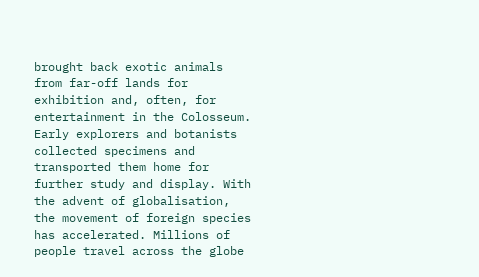brought back exotic animals from far-off lands for exhibition and, often, for entertainment in the Colosseum. Early explorers and botanists collected specimens and transported them home for further study and display. With the advent of globalisation, the movement of foreign species has accelerated. Millions of people travel across the globe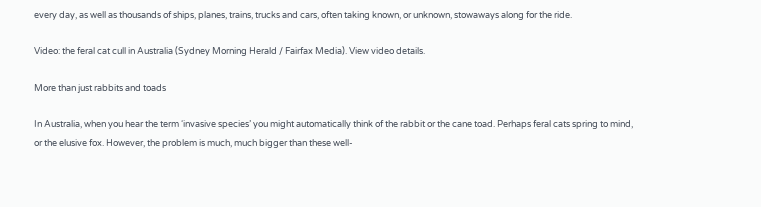every day, as well as thousands of ships, planes, trains, trucks and cars, often taking known, or unknown, stowaways along for the ride.

Video: the feral cat cull in Australia (Sydney Morning Herald / Fairfax Media). View video details.

More than just rabbits and toads

In Australia, when you hear the term ‘invasive species’ you might automatically think of the rabbit or the cane toad. Perhaps feral cats spring to mind, or the elusive fox. However, the problem is much, much bigger than these well-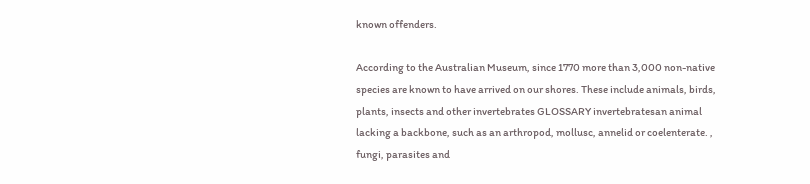known offenders.

According to the Australian Museum, since 1770 more than 3,000 non-native species are known to have arrived on our shores. These include animals, birds, plants, insects and other invertebrates GLOSSARY invertebratesan animal lacking a backbone, such as an arthropod, mollusc, annelid or coelenterate. , fungi, parasites and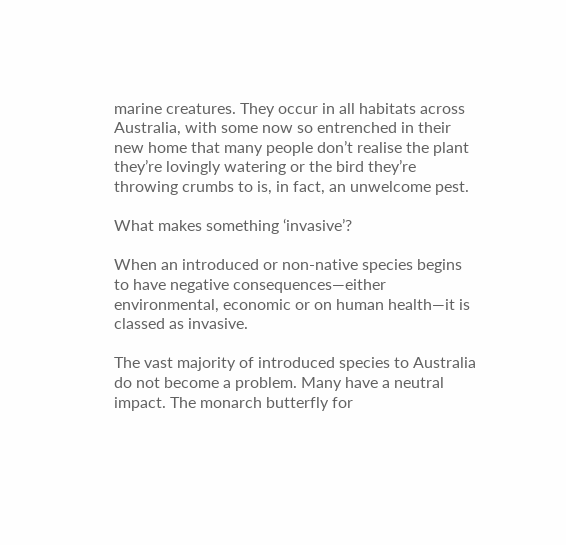marine creatures. They occur in all habitats across Australia, with some now so entrenched in their new home that many people don’t realise the plant they’re lovingly watering or the bird they’re throwing crumbs to is, in fact, an unwelcome pest.

What makes something ‘invasive’?

When an introduced or non-native species begins to have negative consequences—either environmental, economic or on human health—it is classed as invasive.

The vast majority of introduced species to Australia do not become a problem. Many have a neutral impact. The monarch butterfly for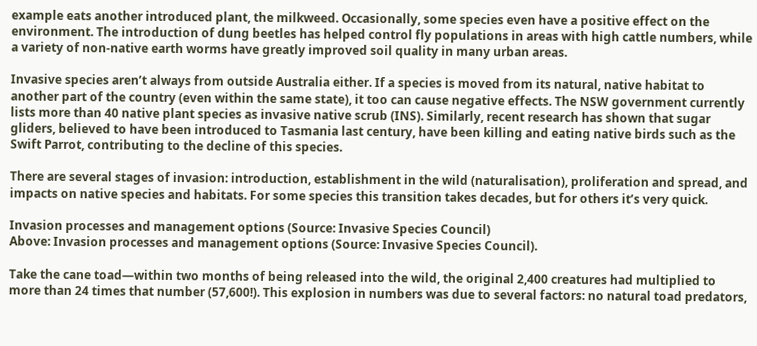example eats another introduced plant, the milkweed. Occasionally, some species even have a positive effect on the environment. The introduction of dung beetles has helped control fly populations in areas with high cattle numbers, while a variety of non-native earth worms have greatly improved soil quality in many urban areas.

Invasive species aren’t always from outside Australia either. If a species is moved from its natural, native habitat to another part of the country (even within the same state), it too can cause negative effects. The NSW government currently lists more than 40 native plant species as invasive native scrub (INS). Similarly, recent research has shown that sugar gliders, believed to have been introduced to Tasmania last century, have been killing and eating native birds such as the Swift Parrot, contributing to the decline of this species.

There are several stages of invasion: introduction, establishment in the wild (naturalisation), proliferation and spread, and impacts on native species and habitats. For some species this transition takes decades, but for others it’s very quick.

Invasion processes and management options (Source: Invasive Species Council)
Above: Invasion processes and management options (Source: Invasive Species Council).

Take the cane toad—within two months of being released into the wild, the original 2,400 creatures had multiplied to more than 24 times that number (57,600!). This explosion in numbers was due to several factors: no natural toad predators,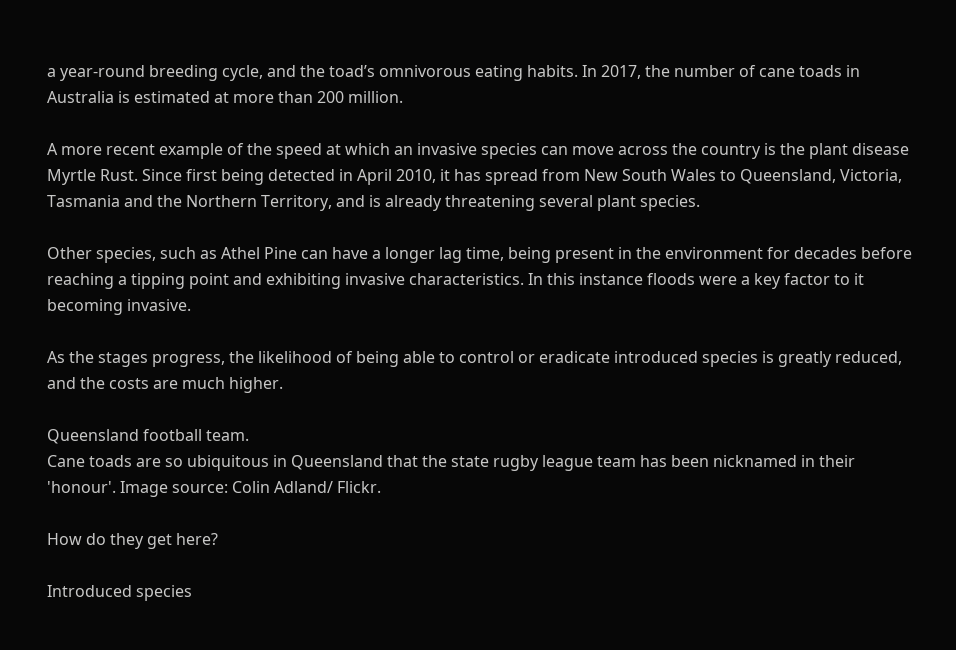a year-round breeding cycle, and the toad’s omnivorous eating habits. In 2017, the number of cane toads in Australia is estimated at more than 200 million.

A more recent example of the speed at which an invasive species can move across the country is the plant disease Myrtle Rust. Since first being detected in April 2010, it has spread from New South Wales to Queensland, Victoria, Tasmania and the Northern Territory, and is already threatening several plant species.

Other species, such as Athel Pine can have a longer lag time, being present in the environment for decades before reaching a tipping point and exhibiting invasive characteristics. In this instance floods were a key factor to it becoming invasive.

As the stages progress, the likelihood of being able to control or eradicate introduced species is greatly reduced, and the costs are much higher.

Queensland football team.
Cane toads are so ubiquitous in Queensland that the state rugby league team has been nicknamed in their 'honour'. Image source: Colin Adland/ Flickr.

How do they get here?

Introduced species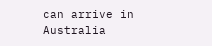can arrive in Australia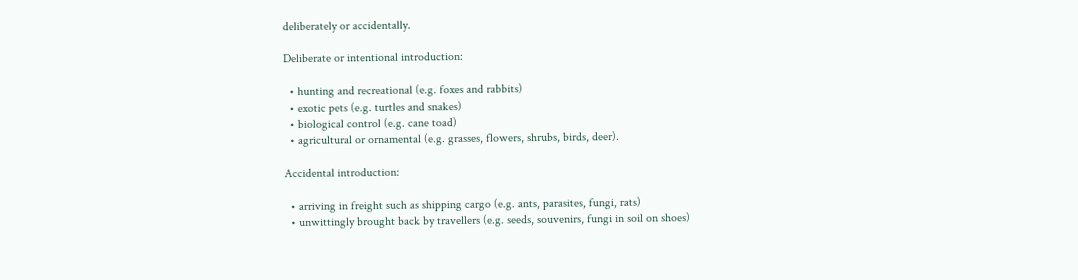deliberately or accidentally.

Deliberate or intentional introduction:

  • hunting and recreational (e.g. foxes and rabbits)
  • exotic pets (e.g. turtles and snakes)
  • biological control (e.g. cane toad)
  • agricultural or ornamental (e.g. grasses, flowers, shrubs, birds, deer).

Accidental introduction:

  • arriving in freight such as shipping cargo (e.g. ants, parasites, fungi, rats)
  • unwittingly brought back by travellers (e.g. seeds, souvenirs, fungi in soil on shoes)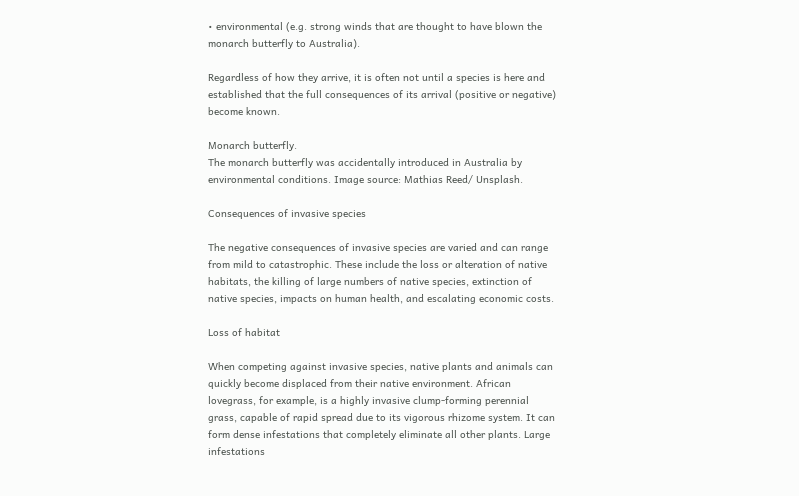• environmental (e.g. strong winds that are thought to have blown the monarch butterfly to Australia).

Regardless of how they arrive, it is often not until a species is here and established that the full consequences of its arrival (positive or negative) become known.

Monarch butterfly.
The monarch butterfly was accidentally introduced in Australia by environmental conditions. Image source: Mathias Reed/ Unsplash.

Consequences of invasive species

The negative consequences of invasive species are varied and can range from mild to catastrophic. These include the loss or alteration of native habitats, the killing of large numbers of native species, extinction of native species, impacts on human health, and escalating economic costs.

Loss of habitat

When competing against invasive species, native plants and animals can quickly become displaced from their native environment. African lovegrass, for example, is a highly invasive clump-forming perennial grass, capable of rapid spread due to its vigorous rhizome system. It can form dense infestations that completely eliminate all other plants. Large infestations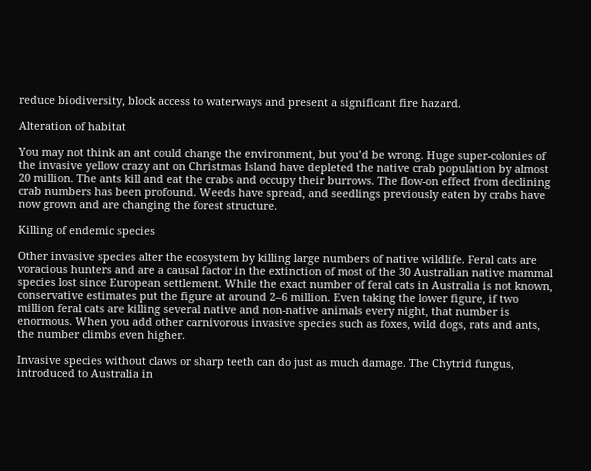reduce biodiversity, block access to waterways and present a significant fire hazard.

Alteration of habitat

You may not think an ant could change the environment, but you’d be wrong. Huge super-colonies of the invasive yellow crazy ant on Christmas Island have depleted the native crab population by almost 20 million. The ants kill and eat the crabs and occupy their burrows. The flow-on effect from declining crab numbers has been profound. Weeds have spread, and seedlings previously eaten by crabs have now grown and are changing the forest structure.

Killing of endemic species

Other invasive species alter the ecosystem by killing large numbers of native wildlife. Feral cats are voracious hunters and are a causal factor in the extinction of most of the 30 Australian native mammal species lost since European settlement. While the exact number of feral cats in Australia is not known, conservative estimates put the figure at around 2–6 million. Even taking the lower figure, if two million feral cats are killing several native and non-native animals every night, that number is enormous. When you add other carnivorous invasive species such as foxes, wild dogs, rats and ants, the number climbs even higher.

Invasive species without claws or sharp teeth can do just as much damage. The Chytrid fungus, introduced to Australia in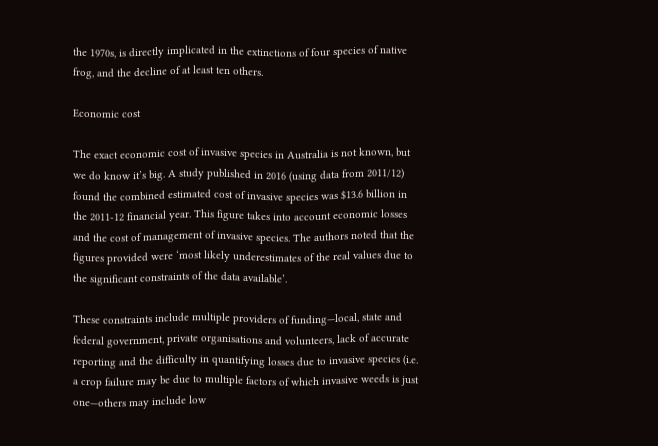the 1970s, is directly implicated in the extinctions of four species of native frog, and the decline of at least ten others.

Economic cost

The exact economic cost of invasive species in Australia is not known, but we do know it’s big. A study published in 2016 (using data from 2011/12) found the combined estimated cost of invasive species was $13.6 billion in the 2011-12 financial year. This figure takes into account economic losses and the cost of management of invasive species. The authors noted that the figures provided were ‘most likely underestimates of the real values due to the significant constraints of the data available’.

These constraints include multiple providers of funding—local, state and federal government, private organisations and volunteers, lack of accurate reporting and the difficulty in quantifying losses due to invasive species (i.e. a crop failure may be due to multiple factors of which invasive weeds is just one—others may include low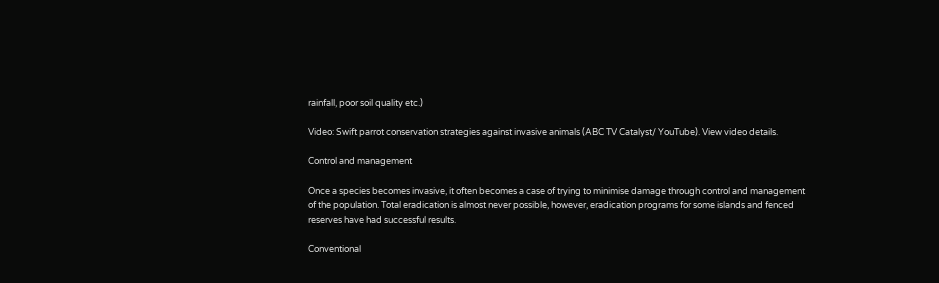rainfall, poor soil quality etc.)

Video: Swift parrot conservation strategies against invasive animals (ABC TV Catalyst/ YouTube). View video details.

Control and management

Once a species becomes invasive, it often becomes a case of trying to minimise damage through control and management of the population. Total eradication is almost never possible, however, eradication programs for some islands and fenced reserves have had successful results.

Conventional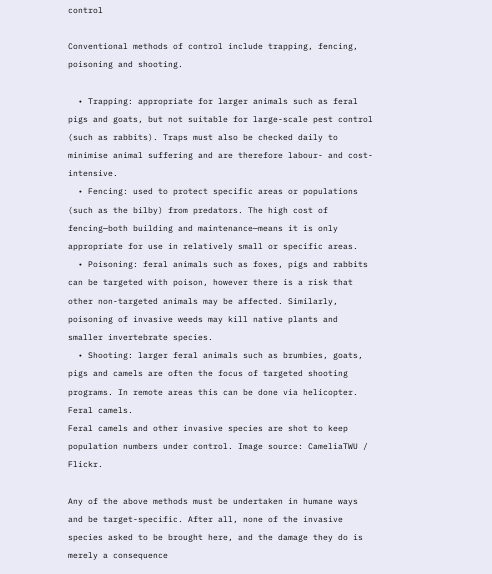control

Conventional methods of control include trapping, fencing, poisoning and shooting.

  • Trapping: appropriate for larger animals such as feral pigs and goats, but not suitable for large-scale pest control (such as rabbits). Traps must also be checked daily to minimise animal suffering and are therefore labour- and cost-intensive.
  • Fencing: used to protect specific areas or populations (such as the bilby) from predators. The high cost of fencing—both building and maintenance—means it is only appropriate for use in relatively small or specific areas.
  • Poisoning: feral animals such as foxes, pigs and rabbits can be targeted with poison, however there is a risk that other non-targeted animals may be affected. Similarly, poisoning of invasive weeds may kill native plants and smaller invertebrate species.
  • Shooting: larger feral animals such as brumbies, goats, pigs and camels are often the focus of targeted shooting programs. In remote areas this can be done via helicopter.
Feral camels.
Feral camels and other invasive species are shot to keep population numbers under control. Image source: CameliaTWU / Flickr.

Any of the above methods must be undertaken in humane ways and be target-specific. After all, none of the invasive species asked to be brought here, and the damage they do is merely a consequence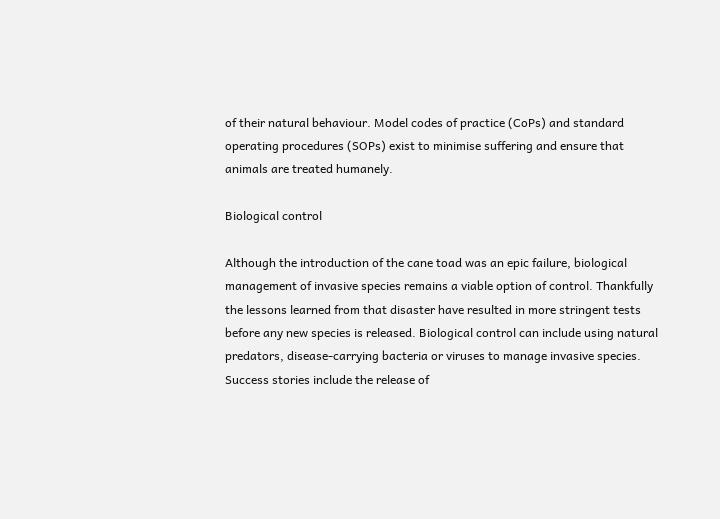of their natural behaviour. Model codes of practice (CoPs) and standard operating procedures (SOPs) exist to minimise suffering and ensure that animals are treated humanely.

Biological control

Although the introduction of the cane toad was an epic failure, biological management of invasive species remains a viable option of control. Thankfully the lessons learned from that disaster have resulted in more stringent tests before any new species is released. Biological control can include using natural predators, disease-carrying bacteria or viruses to manage invasive species. Success stories include the release of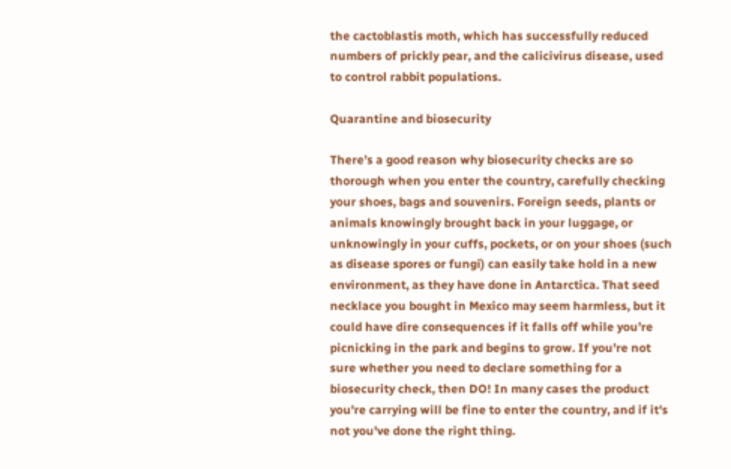the cactoblastis moth, which has successfully reduced numbers of prickly pear, and the calicivirus disease, used to control rabbit populations.

Quarantine and biosecurity

There’s a good reason why biosecurity checks are so thorough when you enter the country, carefully checking your shoes, bags and souvenirs. Foreign seeds, plants or animals knowingly brought back in your luggage, or unknowingly in your cuffs, pockets, or on your shoes (such as disease spores or fungi) can easily take hold in a new environment, as they have done in Antarctica. That seed necklace you bought in Mexico may seem harmless, but it could have dire consequences if it falls off while you’re picnicking in the park and begins to grow. If you're not sure whether you need to declare something for a biosecurity check, then DO! In many cases the product you're carrying will be fine to enter the country, and if it's not you've done the right thing.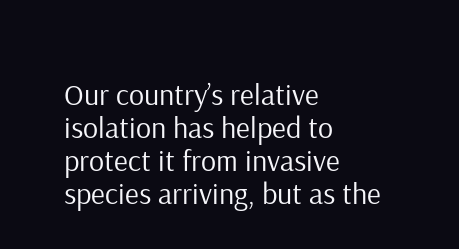Our country’s relative isolation has helped to protect it from invasive species arriving, but as the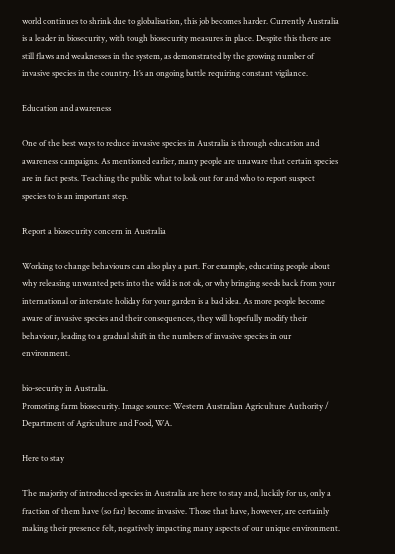world continues to shrink due to globalisation, this job becomes harder. Currently Australia is a leader in biosecurity, with tough biosecurity measures in place. Despite this there are still flaws and weaknesses in the system, as demonstrated by the growing number of invasive species in the country. It’s an ongoing battle requiring constant vigilance.

Education and awareness

One of the best ways to reduce invasive species in Australia is through education and awareness campaigns. As mentioned earlier, many people are unaware that certain species are in fact pests. Teaching the public what to look out for and who to report suspect species to is an important step.

Report a biosecurity concern in Australia

Working to change behaviours can also play a part. For example, educating people about why releasing unwanted pets into the wild is not ok, or why bringing seeds back from your international or interstate holiday for your garden is a bad idea. As more people become aware of invasive species and their consequences, they will hopefully modify their behaviour, leading to a gradual shift in the numbers of invasive species in our environment.

bio-security in Australia.
Promoting farm biosecurity. Image source: Western Australian Agriculture Authority / Department of Agriculture and Food, WA.

Here to stay

The majority of introduced species in Australia are here to stay and, luckily for us, only a fraction of them have (so far) become invasive. Those that have, however, are certainly making their presence felt, negatively impacting many aspects of our unique environment.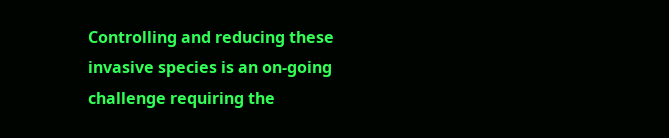Controlling and reducing these invasive species is an on-going challenge requiring the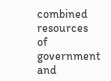combined resources of government and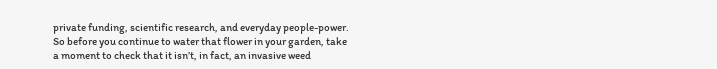private funding, scientific research, and everyday people-power. So before you continue to water that flower in your garden, take a moment to check that it isn’t, in fact, an invasive weed